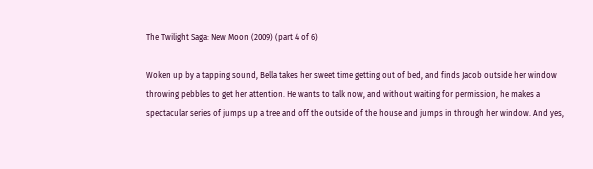The Twilight Saga: New Moon (2009) (part 4 of 6)

Woken up by a tapping sound, Bella takes her sweet time getting out of bed, and finds Jacob outside her window throwing pebbles to get her attention. He wants to talk now, and without waiting for permission, he makes a spectacular series of jumps up a tree and off the outside of the house and jumps in through her window. And yes,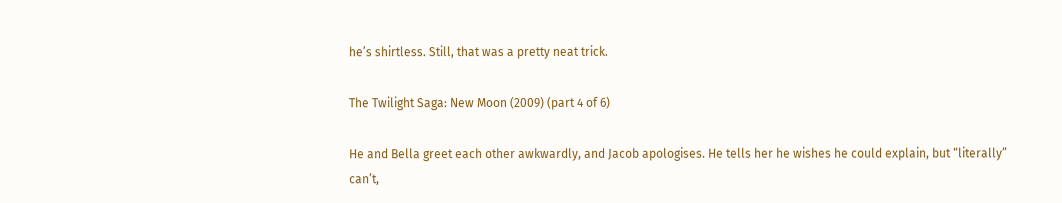he’s shirtless. Still, that was a pretty neat trick.

The Twilight Saga: New Moon (2009) (part 4 of 6)

He and Bella greet each other awkwardly, and Jacob apologises. He tells her he wishes he could explain, but “literally” can’t,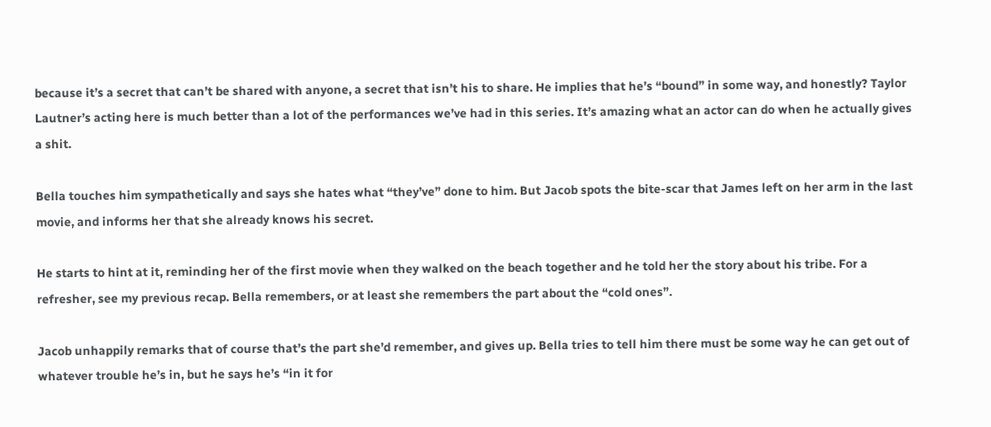because it’s a secret that can’t be shared with anyone, a secret that isn’t his to share. He implies that he’s “bound” in some way, and honestly? Taylor Lautner’s acting here is much better than a lot of the performances we’ve had in this series. It’s amazing what an actor can do when he actually gives a shit.

Bella touches him sympathetically and says she hates what “they’ve” done to him. But Jacob spots the bite-scar that James left on her arm in the last movie, and informs her that she already knows his secret.

He starts to hint at it, reminding her of the first movie when they walked on the beach together and he told her the story about his tribe. For a refresher, see my previous recap. Bella remembers, or at least she remembers the part about the “cold ones”.

Jacob unhappily remarks that of course that’s the part she’d remember, and gives up. Bella tries to tell him there must be some way he can get out of whatever trouble he’s in, but he says he’s “in it for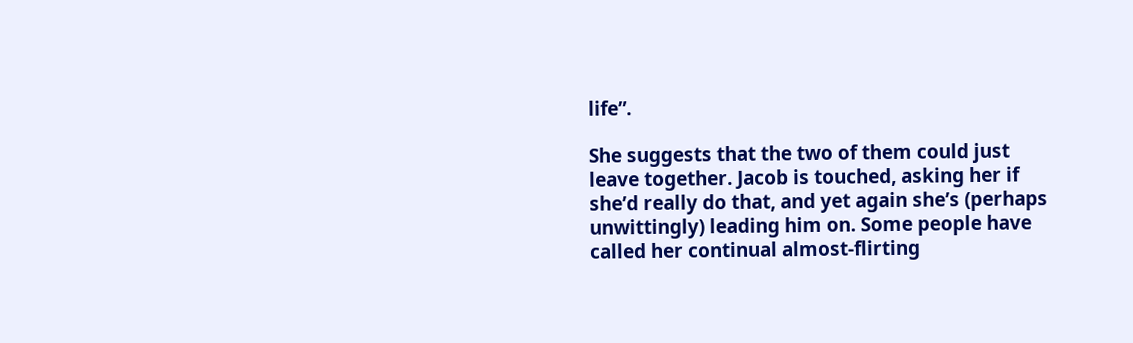life”.

She suggests that the two of them could just leave together. Jacob is touched, asking her if she’d really do that, and yet again she’s (perhaps unwittingly) leading him on. Some people have called her continual almost-flirting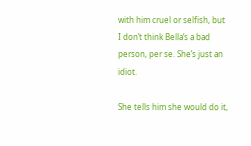with him cruel or selfish, but I don’t think Bella’s a bad person, per se. She’s just an idiot.

She tells him she would do it,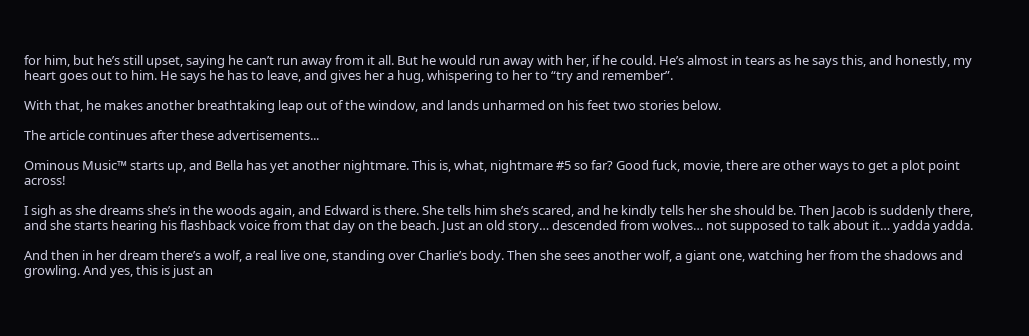for him, but he’s still upset, saying he can’t run away from it all. But he would run away with her, if he could. He’s almost in tears as he says this, and honestly, my heart goes out to him. He says he has to leave, and gives her a hug, whispering to her to “try and remember”.

With that, he makes another breathtaking leap out of the window, and lands unharmed on his feet two stories below.

The article continues after these advertisements...

Ominous Music™ starts up, and Bella has yet another nightmare. This is, what, nightmare #5 so far? Good fuck, movie, there are other ways to get a plot point across!

I sigh as she dreams she’s in the woods again, and Edward is there. She tells him she’s scared, and he kindly tells her she should be. Then Jacob is suddenly there, and she starts hearing his flashback voice from that day on the beach. Just an old story… descended from wolves… not supposed to talk about it… yadda yadda.

And then in her dream there’s a wolf, a real live one, standing over Charlie’s body. Then she sees another wolf, a giant one, watching her from the shadows and growling. And yes, this is just an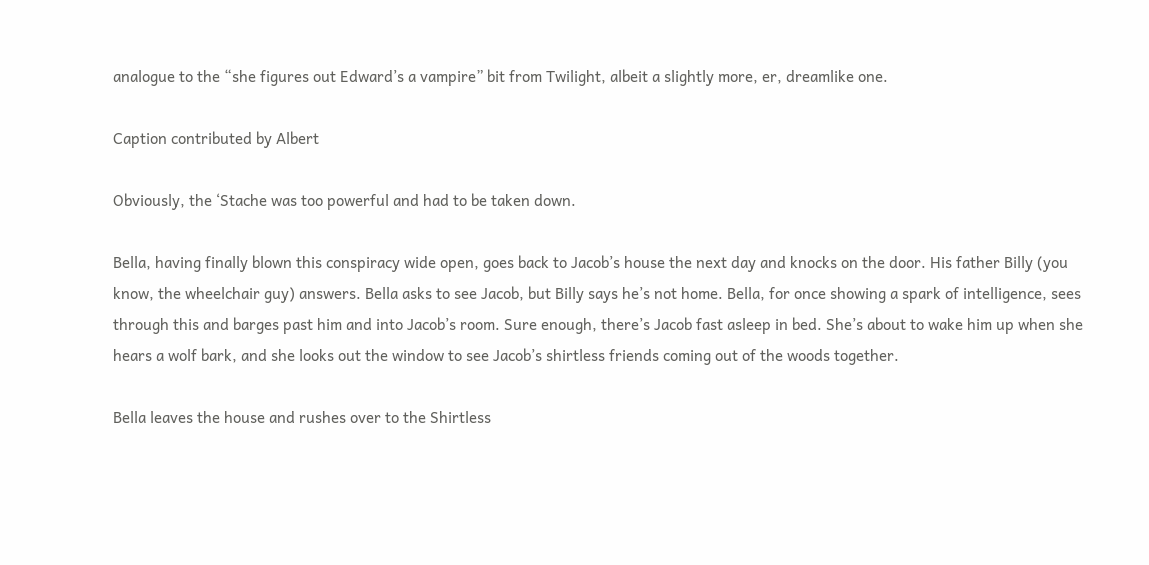analogue to the “she figures out Edward’s a vampire” bit from Twilight, albeit a slightly more, er, dreamlike one.

Caption contributed by Albert

Obviously, the ‘Stache was too powerful and had to be taken down.

Bella, having finally blown this conspiracy wide open, goes back to Jacob’s house the next day and knocks on the door. His father Billy (you know, the wheelchair guy) answers. Bella asks to see Jacob, but Billy says he’s not home. Bella, for once showing a spark of intelligence, sees through this and barges past him and into Jacob’s room. Sure enough, there’s Jacob fast asleep in bed. She’s about to wake him up when she hears a wolf bark, and she looks out the window to see Jacob’s shirtless friends coming out of the woods together.

Bella leaves the house and rushes over to the Shirtless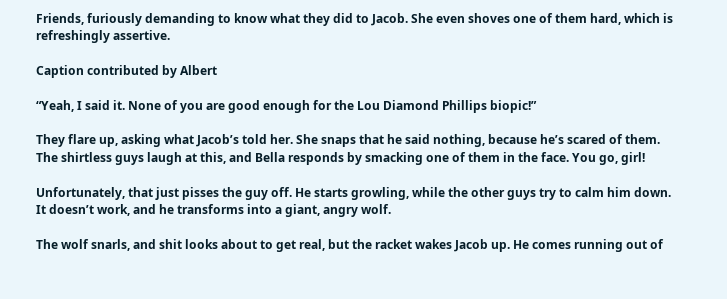Friends, furiously demanding to know what they did to Jacob. She even shoves one of them hard, which is refreshingly assertive.

Caption contributed by Albert

“Yeah, I said it. None of you are good enough for the Lou Diamond Phillips biopic!”

They flare up, asking what Jacob’s told her. She snaps that he said nothing, because he’s scared of them. The shirtless guys laugh at this, and Bella responds by smacking one of them in the face. You go, girl!

Unfortunately, that just pisses the guy off. He starts growling, while the other guys try to calm him down. It doesn’t work, and he transforms into a giant, angry wolf.

The wolf snarls, and shit looks about to get real, but the racket wakes Jacob up. He comes running out of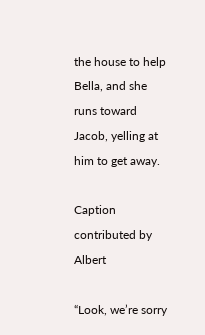the house to help Bella, and she runs toward Jacob, yelling at him to get away.

Caption contributed by Albert

“Look, we’re sorry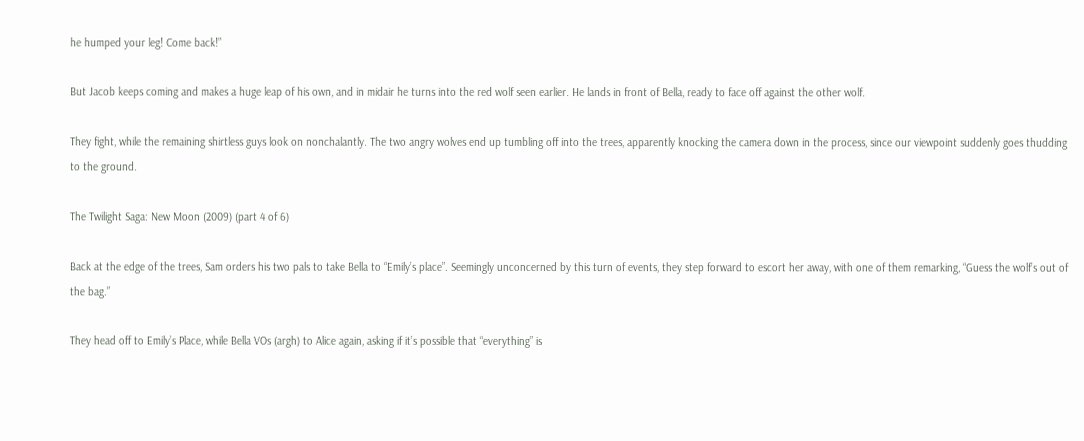he humped your leg! Come back!”

But Jacob keeps coming and makes a huge leap of his own, and in midair he turns into the red wolf seen earlier. He lands in front of Bella, ready to face off against the other wolf.

They fight, while the remaining shirtless guys look on nonchalantly. The two angry wolves end up tumbling off into the trees, apparently knocking the camera down in the process, since our viewpoint suddenly goes thudding to the ground.

The Twilight Saga: New Moon (2009) (part 4 of 6)

Back at the edge of the trees, Sam orders his two pals to take Bella to “Emily’s place”. Seemingly unconcerned by this turn of events, they step forward to escort her away, with one of them remarking, “Guess the wolf’s out of the bag.”

They head off to Emily’s Place, while Bella VOs (argh) to Alice again, asking if it’s possible that “everything” is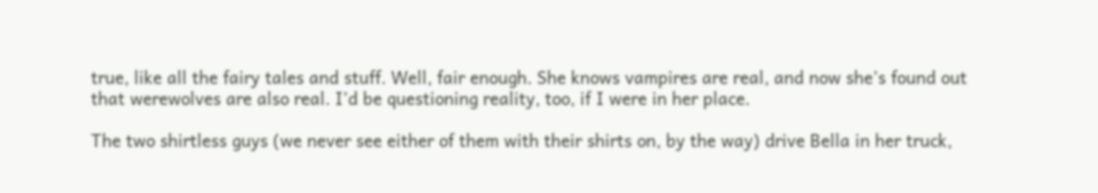true, like all the fairy tales and stuff. Well, fair enough. She knows vampires are real, and now she’s found out that werewolves are also real. I’d be questioning reality, too, if I were in her place.

The two shirtless guys (we never see either of them with their shirts on, by the way) drive Bella in her truck,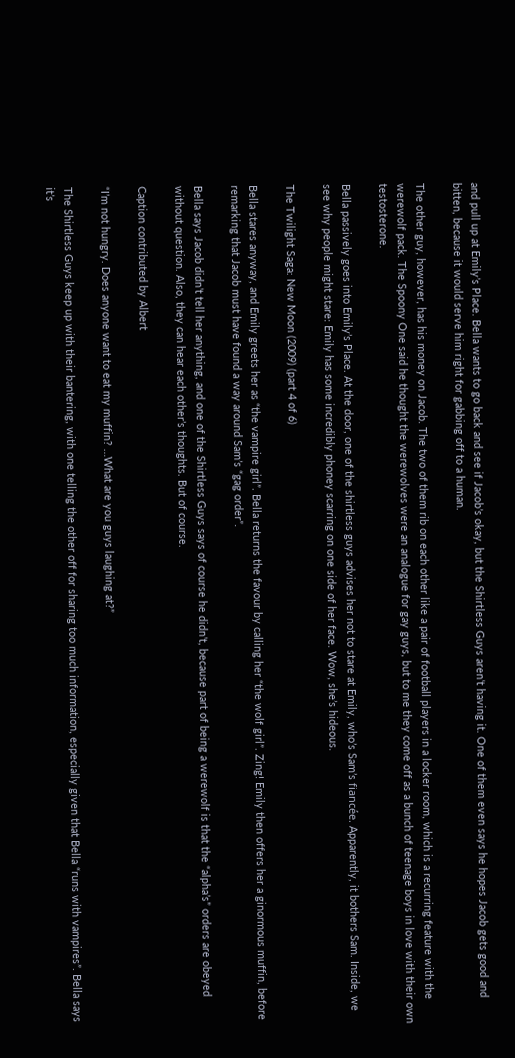and pull up at Emily’s Place. Bella wants to go back and see if Jacob’s okay, but the Shirtless Guys aren’t having it. One of them even says he hopes Jacob gets good and bitten, because it would serve him right for gabbing off to a human.

The other guy, however, has his money on Jacob. The two of them rib on each other like a pair of football players in a locker room, which is a recurring feature with the werewolf pack. The Spoony One said he thought the werewolves were an analogue for gay guys, but to me they come off as a bunch of teenage boys in love with their own testosterone.

Bella passively goes into Emily’s Place. At the door, one of the shirtless guys advises her not to stare at Emily, who’s Sam’s fiancée. Apparently, it bothers Sam. Inside, we see why people might stare: Emily has some incredibly phoney scarring on one side of her face. Wow, she’s hideous.

The Twilight Saga: New Moon (2009) (part 4 of 6)

Bella stares anyway, and Emily greets her as “the vampire girl”. Bella returns the favour by calling her “the wolf girl”. Zing! Emily then offers her a ginormous muffin, before remarking that Jacob must have found a way around Sam’s “gag order”.

Bella says Jacob didn’t tell her anything, and one of the Shirtless Guys says of course he didn’t, because part of being a werewolf is that the “alpha’s” orders are obeyed without question. Also, they can hear each other’s thoughts. But of course.

Caption contributed by Albert

“I’m not hungry. Does anyone want to eat my muffin? …What are you guys laughing at?”

The Shirtless Guys keep up with their bantering, with one telling the other off for sharing too much information, especially given that Bella “runs with vampires”. Bella says it’s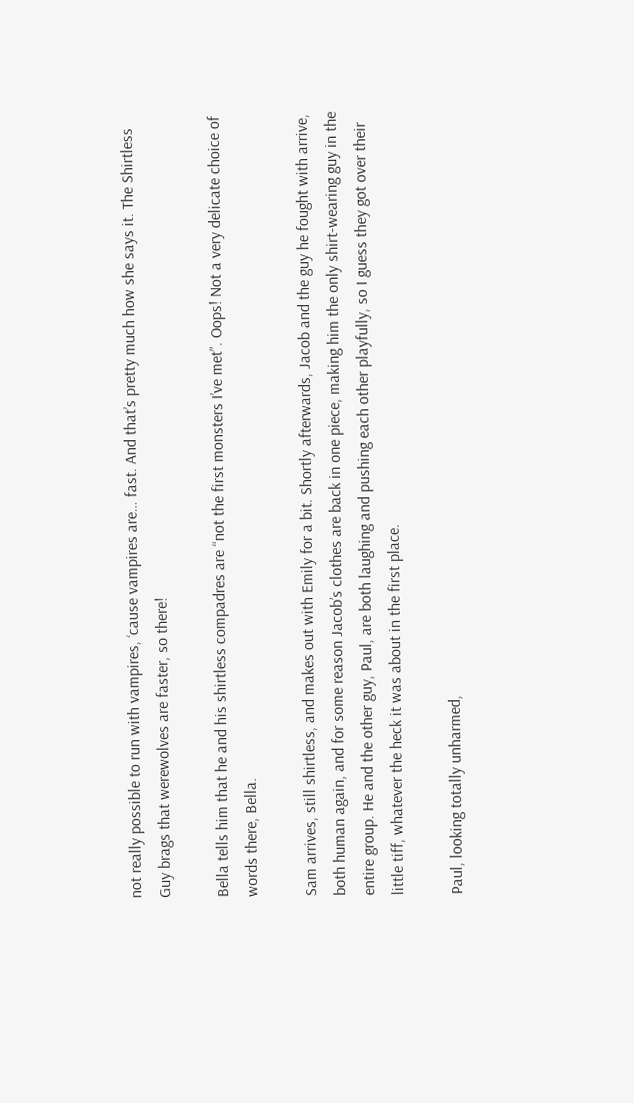not really possible to run with vampires, ‘cause vampires are… fast. And that’s pretty much how she says it. The Shirtless Guy brags that werewolves are faster, so there!

Bella tells him that he and his shirtless compadres are “not the first monsters I’ve met”. Oops! Not a very delicate choice of words there, Bella.

Sam arrives, still shirtless, and makes out with Emily for a bit. Shortly afterwards, Jacob and the guy he fought with arrive, both human again, and for some reason Jacob’s clothes are back in one piece, making him the only shirt-wearing guy in the entire group. He and the other guy, Paul, are both laughing and pushing each other playfully, so I guess they got over their little tiff, whatever the heck it was about in the first place.

Paul, looking totally unharmed,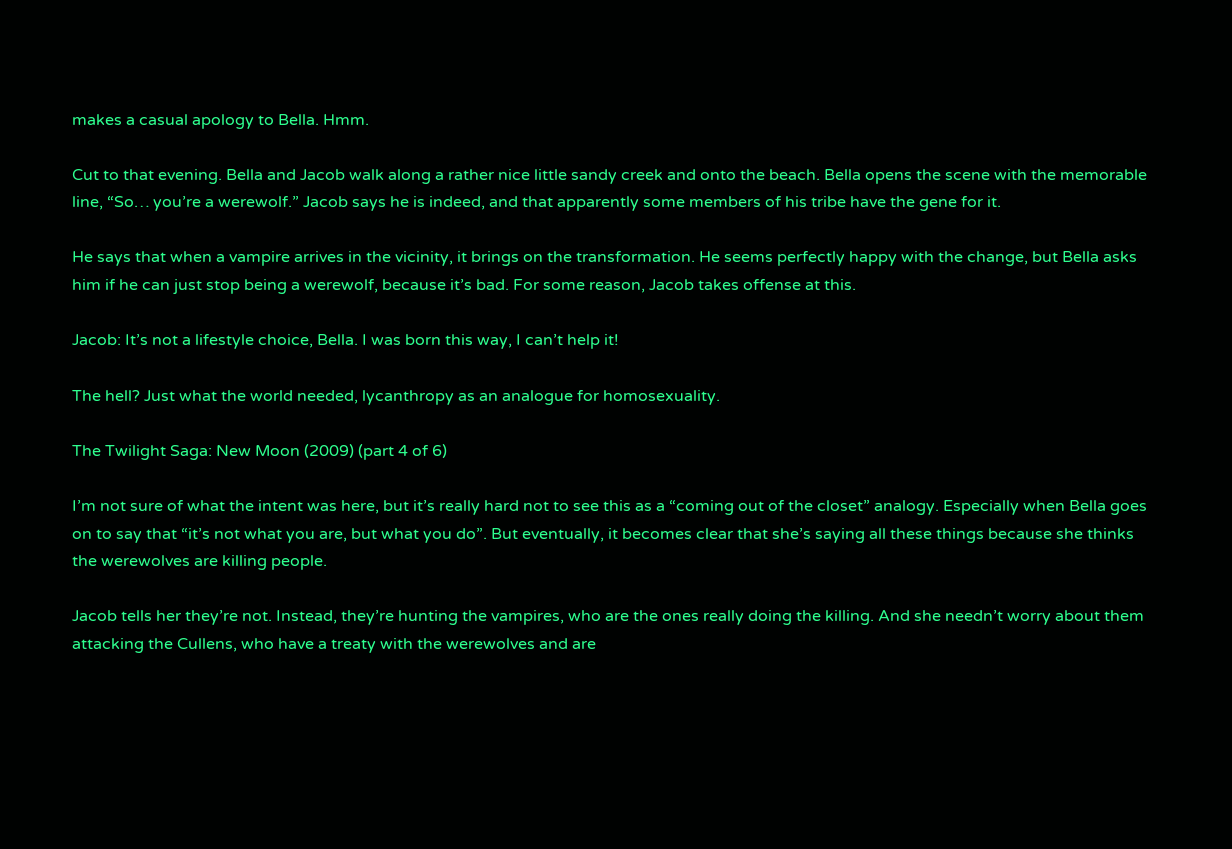makes a casual apology to Bella. Hmm.

Cut to that evening. Bella and Jacob walk along a rather nice little sandy creek and onto the beach. Bella opens the scene with the memorable line, “So… you’re a werewolf.” Jacob says he is indeed, and that apparently some members of his tribe have the gene for it.

He says that when a vampire arrives in the vicinity, it brings on the transformation. He seems perfectly happy with the change, but Bella asks him if he can just stop being a werewolf, because it’s bad. For some reason, Jacob takes offense at this.

Jacob: It’s not a lifestyle choice, Bella. I was born this way, I can’t help it!

The hell? Just what the world needed, lycanthropy as an analogue for homosexuality.

The Twilight Saga: New Moon (2009) (part 4 of 6)

I’m not sure of what the intent was here, but it’s really hard not to see this as a “coming out of the closet” analogy. Especially when Bella goes on to say that “it’s not what you are, but what you do”. But eventually, it becomes clear that she’s saying all these things because she thinks the werewolves are killing people.

Jacob tells her they’re not. Instead, they’re hunting the vampires, who are the ones really doing the killing. And she needn’t worry about them attacking the Cullens, who have a treaty with the werewolves and are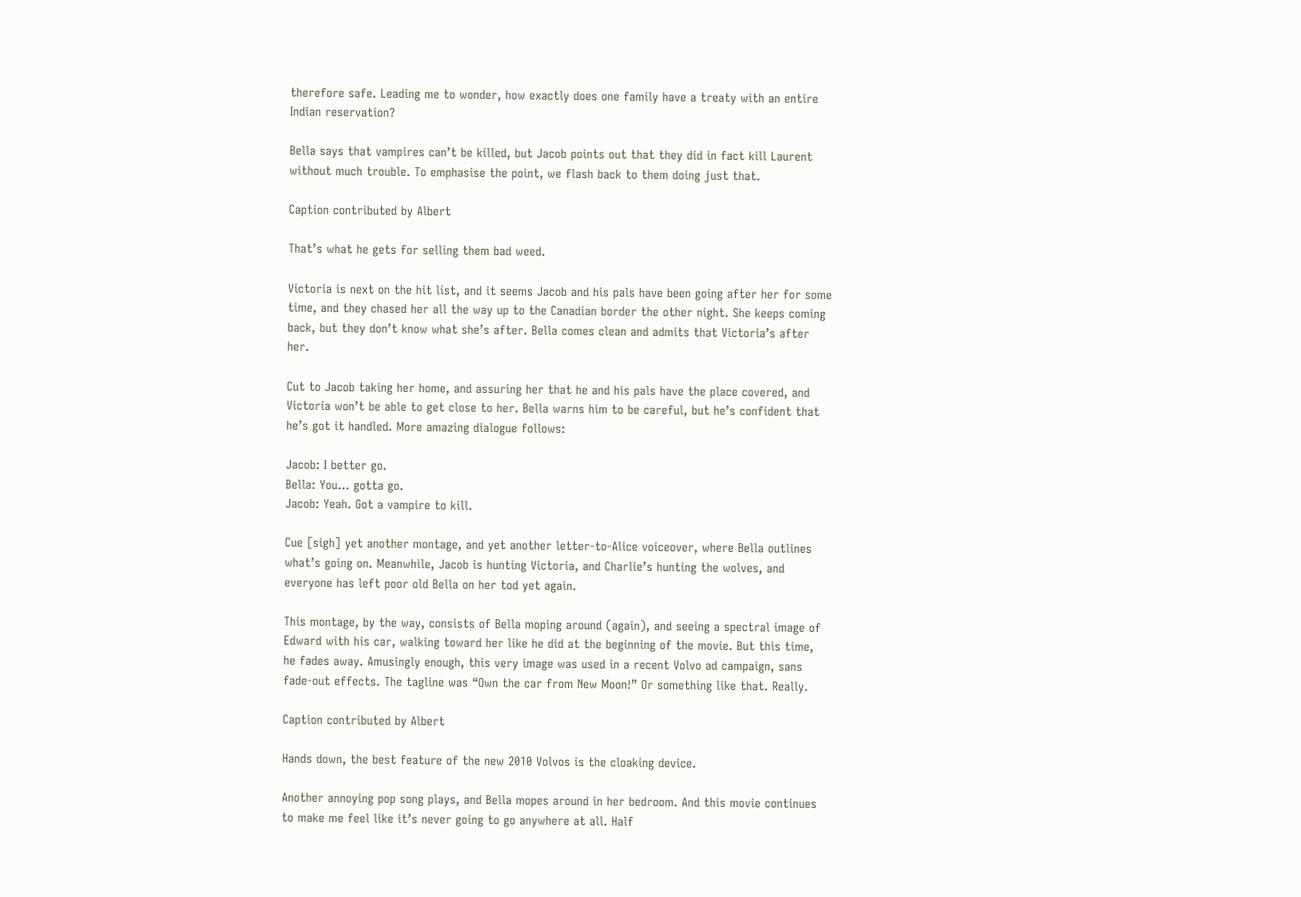therefore safe. Leading me to wonder, how exactly does one family have a treaty with an entire Indian reservation?

Bella says that vampires can’t be killed, but Jacob points out that they did in fact kill Laurent without much trouble. To emphasise the point, we flash back to them doing just that.

Caption contributed by Albert

That’s what he gets for selling them bad weed.

Victoria is next on the hit list, and it seems Jacob and his pals have been going after her for some time, and they chased her all the way up to the Canadian border the other night. She keeps coming back, but they don’t know what she’s after. Bella comes clean and admits that Victoria’s after her.

Cut to Jacob taking her home, and assuring her that he and his pals have the place covered, and Victoria won’t be able to get close to her. Bella warns him to be careful, but he’s confident that he’s got it handled. More amazing dialogue follows:

Jacob: I better go.
Bella: You… gotta go.
Jacob: Yeah. Got a vampire to kill.

Cue [sigh] yet another montage, and yet another letter-to-Alice voiceover, where Bella outlines what’s going on. Meanwhile, Jacob is hunting Victoria, and Charlie’s hunting the wolves, and everyone has left poor old Bella on her tod yet again.

This montage, by the way, consists of Bella moping around (again), and seeing a spectral image of Edward with his car, walking toward her like he did at the beginning of the movie. But this time, he fades away. Amusingly enough, this very image was used in a recent Volvo ad campaign, sans fade-out effects. The tagline was “Own the car from New Moon!” Or something like that. Really.

Caption contributed by Albert

Hands down, the best feature of the new 2010 Volvos is the cloaking device.

Another annoying pop song plays, and Bella mopes around in her bedroom. And this movie continues to make me feel like it’s never going to go anywhere at all. Half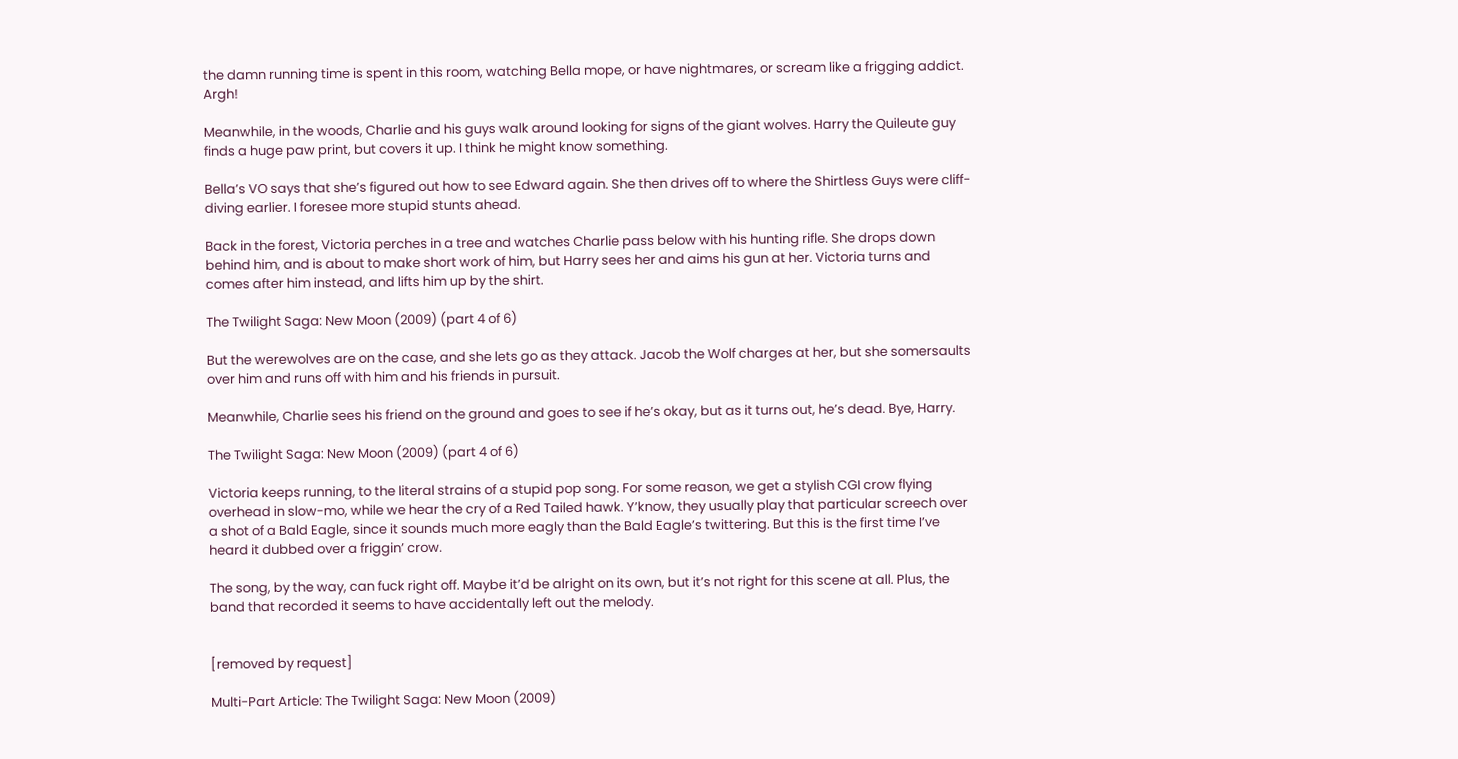the damn running time is spent in this room, watching Bella mope, or have nightmares, or scream like a frigging addict. Argh!

Meanwhile, in the woods, Charlie and his guys walk around looking for signs of the giant wolves. Harry the Quileute guy finds a huge paw print, but covers it up. I think he might know something.

Bella’s VO says that she’s figured out how to see Edward again. She then drives off to where the Shirtless Guys were cliff-diving earlier. I foresee more stupid stunts ahead.

Back in the forest, Victoria perches in a tree and watches Charlie pass below with his hunting rifle. She drops down behind him, and is about to make short work of him, but Harry sees her and aims his gun at her. Victoria turns and comes after him instead, and lifts him up by the shirt.

The Twilight Saga: New Moon (2009) (part 4 of 6)

But the werewolves are on the case, and she lets go as they attack. Jacob the Wolf charges at her, but she somersaults over him and runs off with him and his friends in pursuit.

Meanwhile, Charlie sees his friend on the ground and goes to see if he’s okay, but as it turns out, he’s dead. Bye, Harry.

The Twilight Saga: New Moon (2009) (part 4 of 6)

Victoria keeps running, to the literal strains of a stupid pop song. For some reason, we get a stylish CGI crow flying overhead in slow-mo, while we hear the cry of a Red Tailed hawk. Y’know, they usually play that particular screech over a shot of a Bald Eagle, since it sounds much more eagly than the Bald Eagle’s twittering. But this is the first time I’ve heard it dubbed over a friggin’ crow.

The song, by the way, can fuck right off. Maybe it’d be alright on its own, but it’s not right for this scene at all. Plus, the band that recorded it seems to have accidentally left out the melody.


[removed by request]

Multi-Part Article: The Twilight Saga: New Moon (2009)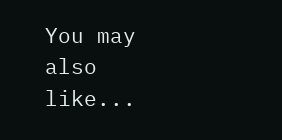You may also like...